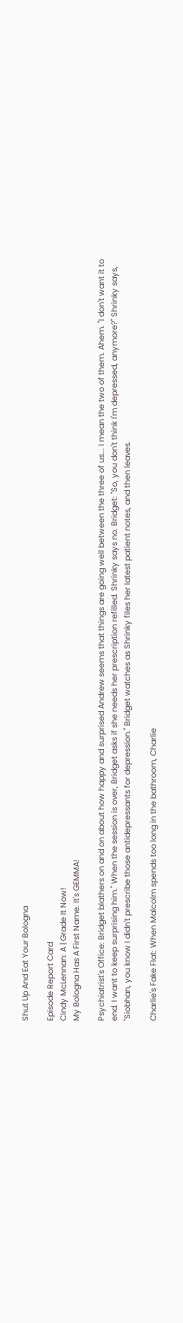Shut Up And Eat Your Bologna

Episode Report Card
Cindy McLennan: A | Grade It Now!
My Bologna Has A First Name. It's GEMMA!

Psychiatrist's Office: Bridget blathers on and on about how happy and surprised Andrew seems that things are going well between the three of us... I mean the two of them. Ahem. "I don't want it to end. I want to keep surprising him." When the session is over, Bridget asks if she needs her prescription refilled. Shrinky says no. Bridget: "So, you don't think I'm depressed, anymore?" Shrinky says, "Siobhan, you know I didn't prescribe those antidepressants for depression." Bridget watches as Shrinky files her latest patient notes, and then leaves.

Charlie's Fake Flat: When Malcolm spends too long in the bathroom, Charlie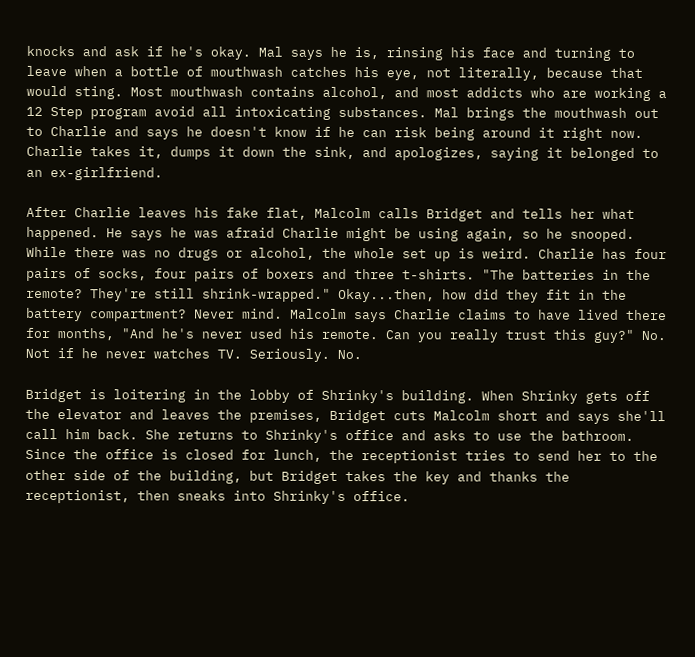knocks and ask if he's okay. Mal says he is, rinsing his face and turning to leave when a bottle of mouthwash catches his eye, not literally, because that would sting. Most mouthwash contains alcohol, and most addicts who are working a 12 Step program avoid all intoxicating substances. Mal brings the mouthwash out to Charlie and says he doesn't know if he can risk being around it right now. Charlie takes it, dumps it down the sink, and apologizes, saying it belonged to an ex-girlfriend.

After Charlie leaves his fake flat, Malcolm calls Bridget and tells her what happened. He says he was afraid Charlie might be using again, so he snooped. While there was no drugs or alcohol, the whole set up is weird. Charlie has four pairs of socks, four pairs of boxers and three t-shirts. "The batteries in the remote? They're still shrink-wrapped." Okay...then, how did they fit in the battery compartment? Never mind. Malcolm says Charlie claims to have lived there for months, "And he's never used his remote. Can you really trust this guy?" No. Not if he never watches TV. Seriously. No.

Bridget is loitering in the lobby of Shrinky's building. When Shrinky gets off the elevator and leaves the premises, Bridget cuts Malcolm short and says she'll call him back. She returns to Shrinky's office and asks to use the bathroom. Since the office is closed for lunch, the receptionist tries to send her to the other side of the building, but Bridget takes the key and thanks the receptionist, then sneaks into Shrinky's office.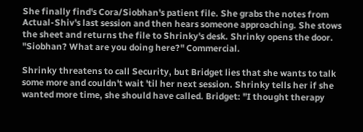She finally find's Cora/Siobhan's patient file. She grabs the notes from Actual-Shiv's last session and then hears someone approaching. She stows the sheet and returns the file to Shrinky's desk. Shrinky opens the door. "Siobhan? What are you doing here?" Commercial.

Shrinky threatens to call Security, but Bridget lies that she wants to talk some more and couldn't wait 'til her next session. Shrinky tells her if she wanted more time, she should have called. Bridget: "I thought therapy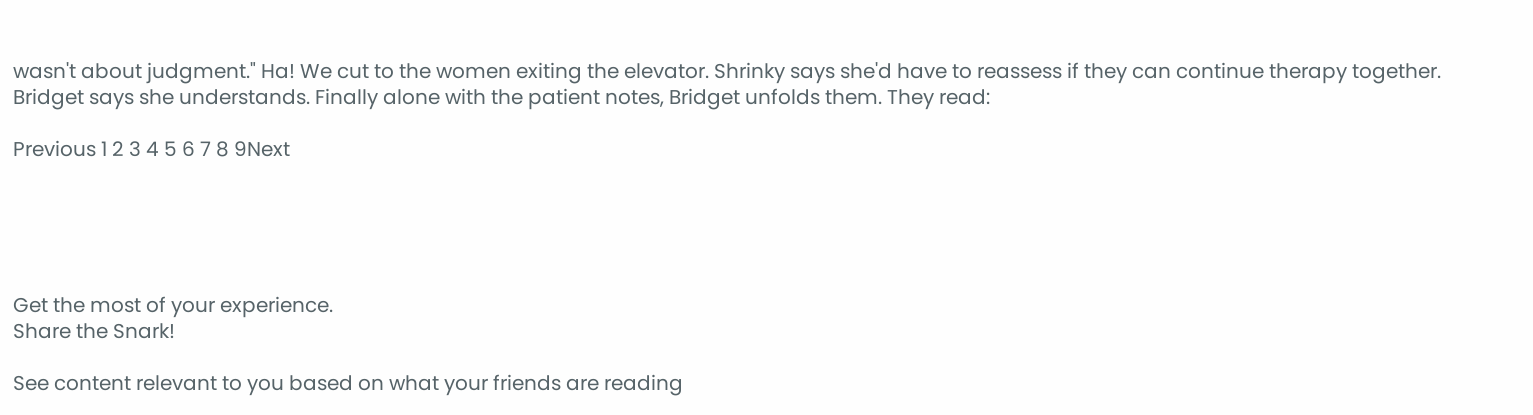wasn't about judgment." Ha! We cut to the women exiting the elevator. Shrinky says she'd have to reassess if they can continue therapy together. Bridget says she understands. Finally alone with the patient notes, Bridget unfolds them. They read:

Previous 1 2 3 4 5 6 7 8 9Next





Get the most of your experience.
Share the Snark!

See content relevant to you based on what your friends are reading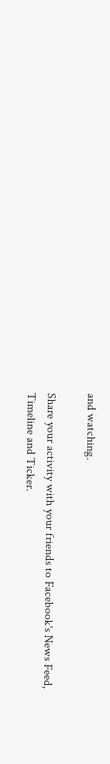and watching.

Share your activity with your friends to Facebook's News Feed, Timeline and Ticker.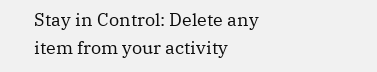Stay in Control: Delete any item from your activity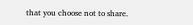that you choose not to share.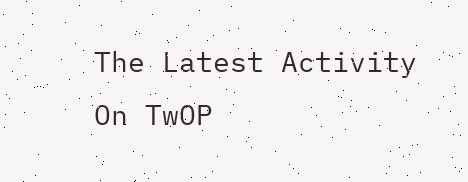The Latest Activity On TwOP